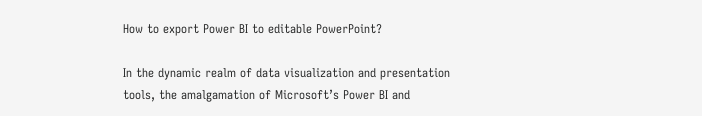How to export Power BI to editable PowerPoint?

In the dynamic realm of data visualization and presentation tools, the amalgamation of Microsoft’s Power BI and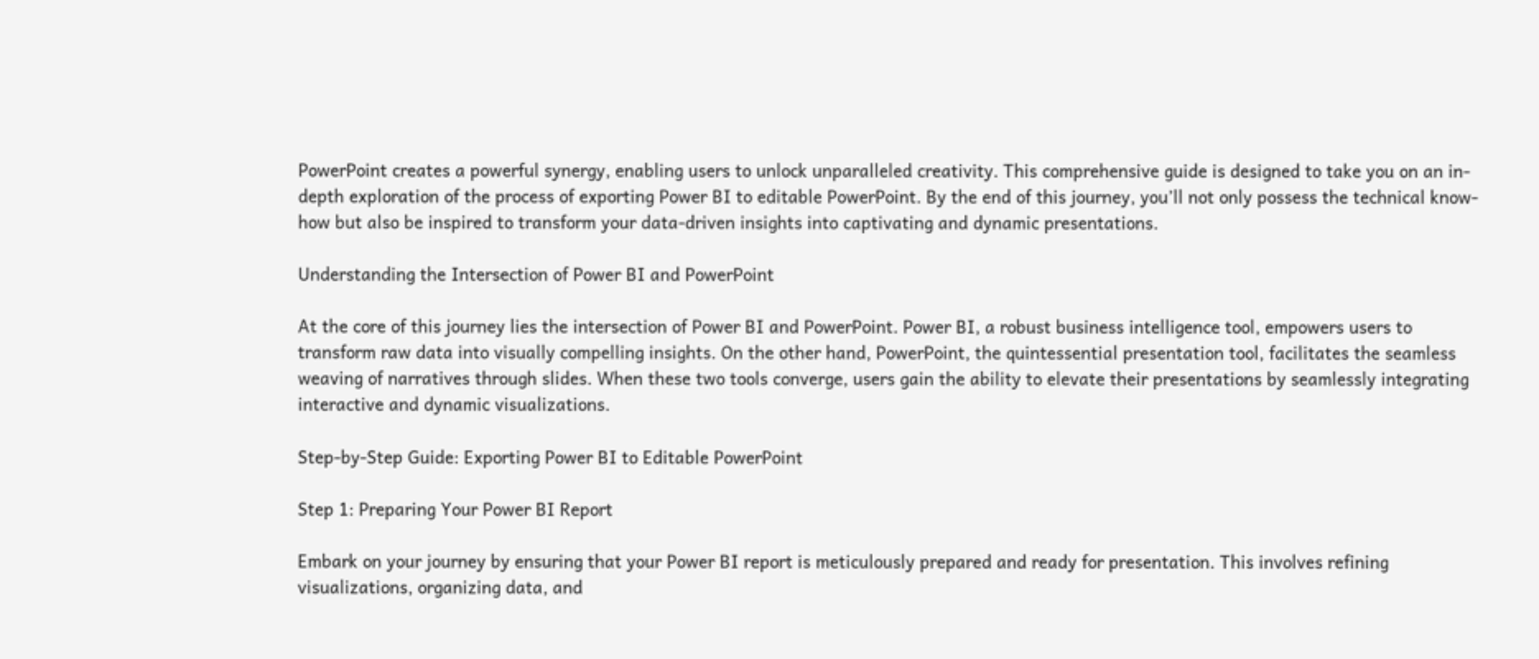PowerPoint creates a powerful synergy, enabling users to unlock unparalleled creativity. This comprehensive guide is designed to take you on an in-depth exploration of the process of exporting Power BI to editable PowerPoint. By the end of this journey, you’ll not only possess the technical know-how but also be inspired to transform your data-driven insights into captivating and dynamic presentations.

Understanding the Intersection of Power BI and PowerPoint

At the core of this journey lies the intersection of Power BI and PowerPoint. Power BI, a robust business intelligence tool, empowers users to transform raw data into visually compelling insights. On the other hand, PowerPoint, the quintessential presentation tool, facilitates the seamless weaving of narratives through slides. When these two tools converge, users gain the ability to elevate their presentations by seamlessly integrating interactive and dynamic visualizations.

Step-by-Step Guide: Exporting Power BI to Editable PowerPoint

Step 1: Preparing Your Power BI Report

Embark on your journey by ensuring that your Power BI report is meticulously prepared and ready for presentation. This involves refining visualizations, organizing data, and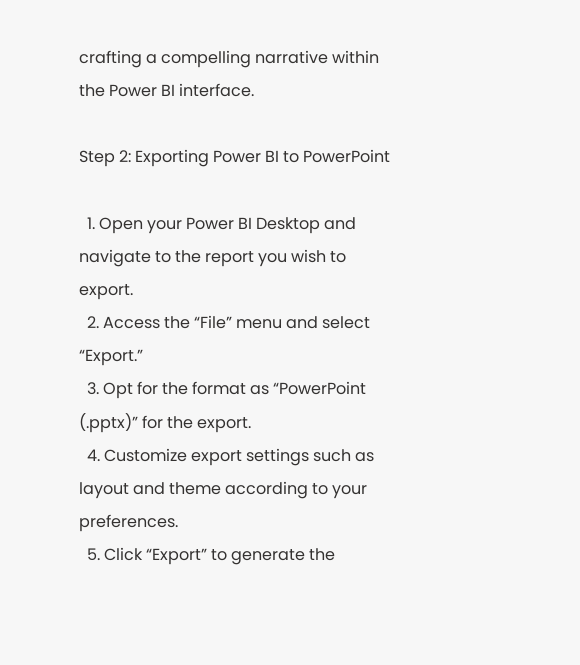crafting a compelling narrative within the Power BI interface.

Step 2: Exporting Power BI to PowerPoint

  1. Open your Power BI Desktop and navigate to the report you wish to export.
  2. Access the “File” menu and select “Export.”
  3. Opt for the format as “PowerPoint (.pptx)” for the export.
  4. Customize export settings such as layout and theme according to your preferences.
  5. Click “Export” to generate the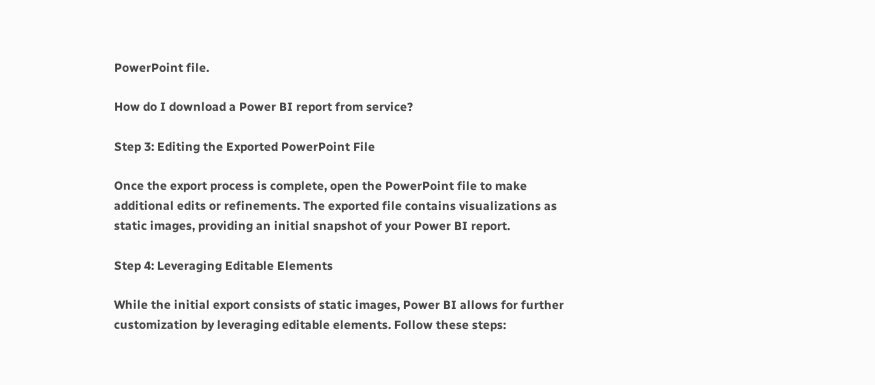PowerPoint file.

How do I download a Power BI report from service?

Step 3: Editing the Exported PowerPoint File

Once the export process is complete, open the PowerPoint file to make additional edits or refinements. The exported file contains visualizations as static images, providing an initial snapshot of your Power BI report.

Step 4: Leveraging Editable Elements

While the initial export consists of static images, Power BI allows for further customization by leveraging editable elements. Follow these steps: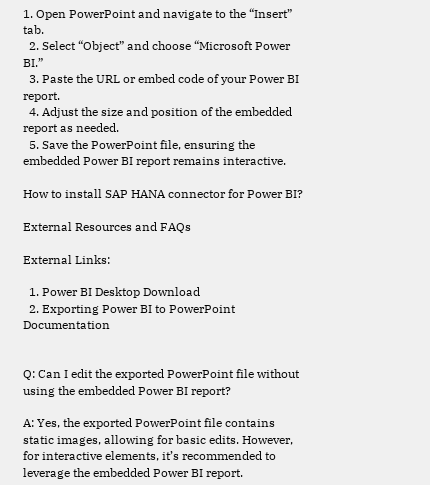1. Open PowerPoint and navigate to the “Insert” tab.
  2. Select “Object” and choose “Microsoft Power BI.”
  3. Paste the URL or embed code of your Power BI report.
  4. Adjust the size and position of the embedded report as needed.
  5. Save the PowerPoint file, ensuring the embedded Power BI report remains interactive.

How to install SAP HANA connector for Power BI?

External Resources and FAQs

External Links:

  1. Power BI Desktop Download
  2. Exporting Power BI to PowerPoint Documentation


Q: Can I edit the exported PowerPoint file without using the embedded Power BI report?

A: Yes, the exported PowerPoint file contains static images, allowing for basic edits. However, for interactive elements, it’s recommended to leverage the embedded Power BI report.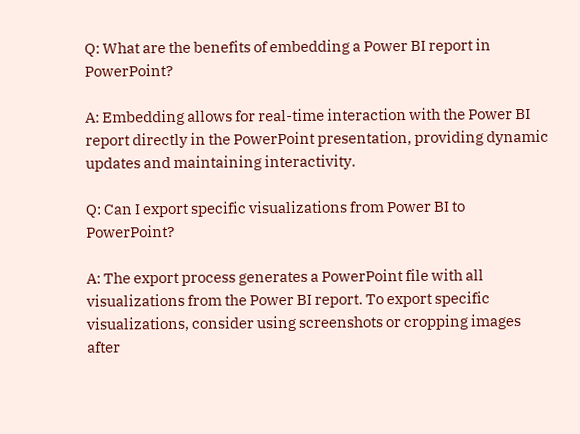Q: What are the benefits of embedding a Power BI report in PowerPoint?

A: Embedding allows for real-time interaction with the Power BI report directly in the PowerPoint presentation, providing dynamic updates and maintaining interactivity.

Q: Can I export specific visualizations from Power BI to PowerPoint?

A: The export process generates a PowerPoint file with all visualizations from the Power BI report. To export specific visualizations, consider using screenshots or cropping images after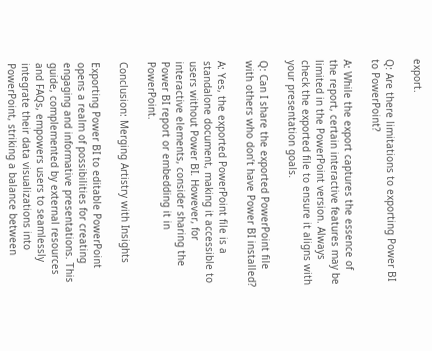export.

Q: Are there limitations to exporting Power BI to PowerPoint?

A: While the export captures the essence of the report, certain interactive features may be limited in the PowerPoint version. Always check the exported file to ensure it aligns with your presentation goals.

Q: Can I share the exported PowerPoint file with others who don’t have Power BI installed?

A: Yes, the exported PowerPoint file is a standalone document, making it accessible to users without Power BI. However, for interactive elements, consider sharing the Power BI report or embedding it in PowerPoint.

Conclusion: Merging Artistry with Insights

Exporting Power BI to editable PowerPoint opens a realm of possibilities for creating engaging and informative presentations. This guide, complemented by external resources and FAQs, empowers users to seamlessly integrate their data visualizations into PowerPoint, striking a balance between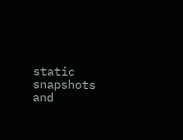static snapshots and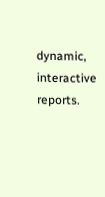dynamic, interactive reports.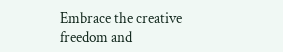Embrace the creative freedom and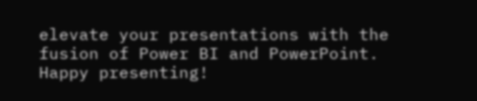elevate your presentations with the fusion of Power BI and PowerPoint. Happy presenting!